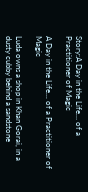Story:A Day in the Life… of a Practitioner of Magic

A Day in the Life... of a Practitioner of Magic

Luda owns a shop in Khan Gorai, in a dusty cubby behind a sandstone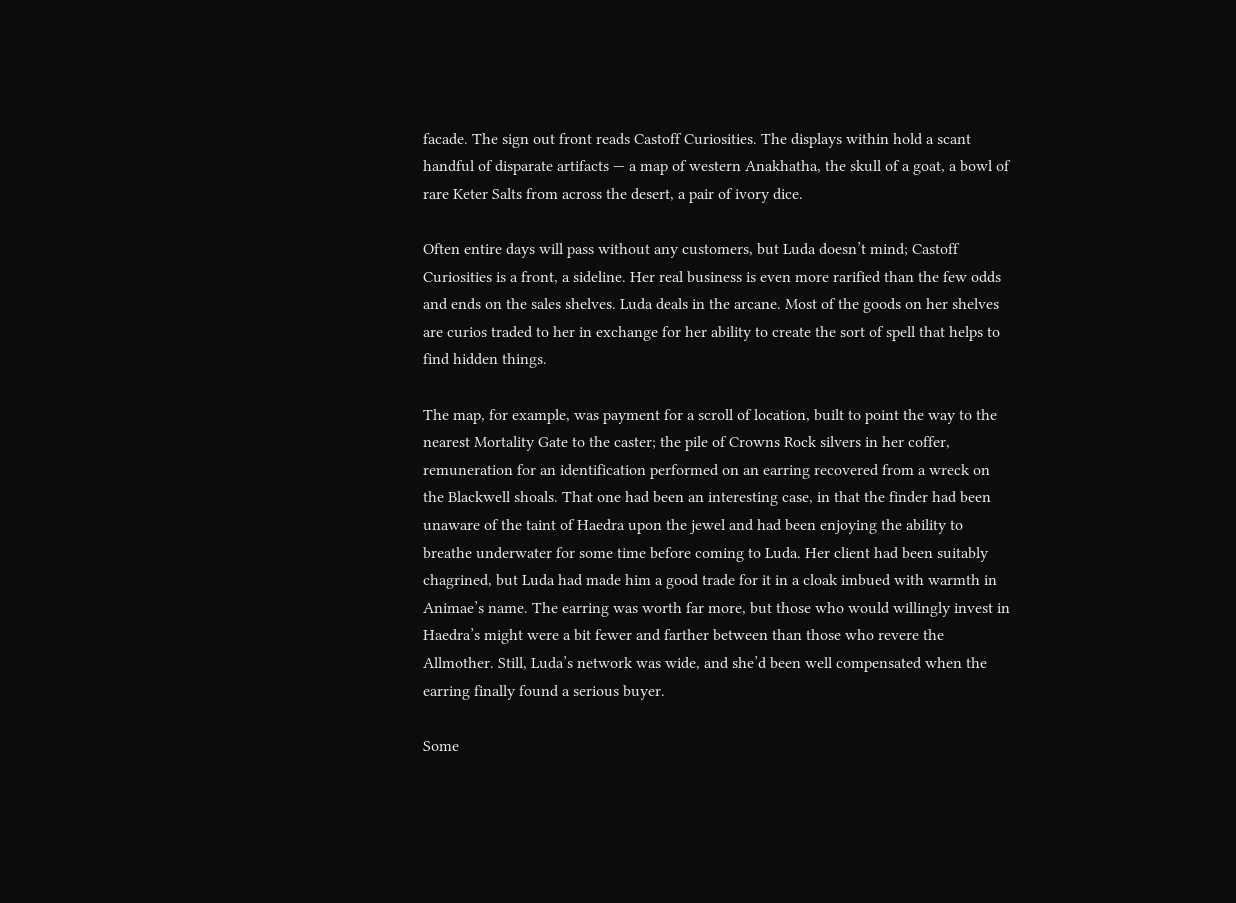facade. The sign out front reads Castoff Curiosities. The displays within hold a scant handful of disparate artifacts — a map of western Anakhatha, the skull of a goat, a bowl of rare Keter Salts from across the desert, a pair of ivory dice.

Often entire days will pass without any customers, but Luda doesn’t mind; Castoff Curiosities is a front, a sideline. Her real business is even more rarified than the few odds and ends on the sales shelves. Luda deals in the arcane. Most of the goods on her shelves are curios traded to her in exchange for her ability to create the sort of spell that helps to find hidden things.

The map, for example, was payment for a scroll of location, built to point the way to the nearest Mortality Gate to the caster; the pile of Crowns Rock silvers in her coffer, remuneration for an identification performed on an earring recovered from a wreck on the Blackwell shoals. That one had been an interesting case, in that the finder had been unaware of the taint of Haedra upon the jewel and had been enjoying the ability to breathe underwater for some time before coming to Luda. Her client had been suitably chagrined, but Luda had made him a good trade for it in a cloak imbued with warmth in Animae’s name. The earring was worth far more, but those who would willingly invest in Haedra’s might were a bit fewer and farther between than those who revere the Allmother. Still, Luda’s network was wide, and she’d been well compensated when the earring finally found a serious buyer.

Some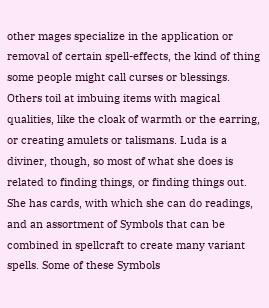other mages specialize in the application or removal of certain spell-effects, the kind of thing some people might call curses or blessings. Others toil at imbuing items with magical qualities, like the cloak of warmth or the earring, or creating amulets or talismans. Luda is a diviner, though, so most of what she does is related to finding things, or finding things out. She has cards, with which she can do readings, and an assortment of Symbols that can be combined in spellcraft to create many variant spells. Some of these Symbols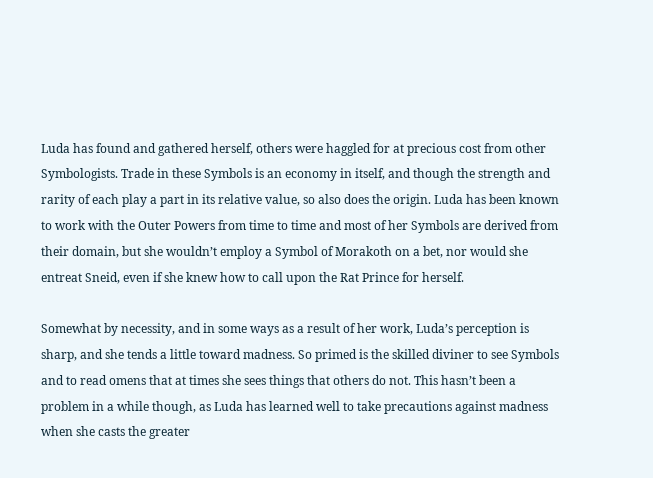Luda has found and gathered herself, others were haggled for at precious cost from other Symbologists. Trade in these Symbols is an economy in itself, and though the strength and rarity of each play a part in its relative value, so also does the origin. Luda has been known to work with the Outer Powers from time to time and most of her Symbols are derived from their domain, but she wouldn’t employ a Symbol of Morakoth on a bet, nor would she entreat Sneid, even if she knew how to call upon the Rat Prince for herself.

Somewhat by necessity, and in some ways as a result of her work, Luda’s perception is sharp, and she tends a little toward madness. So primed is the skilled diviner to see Symbols and to read omens that at times she sees things that others do not. This hasn’t been a problem in a while though, as Luda has learned well to take precautions against madness when she casts the greater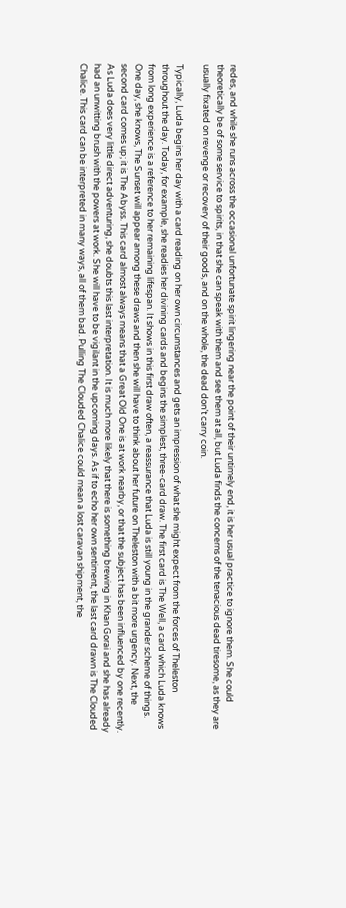redes, and while she runs across the occasional unfortunate spirit lingering near the point of their untimely end, it is her usual practice to ignore them. She could theoretically be of some service to spirits, in that she can speak with them and see them at all, but Luda finds the concerns of the tenacious dead tiresome, as they are usually fixated on revenge or recovery of their goods, and on the whole, the dead don’t carry coin.

Typically, Luda begins her day with a card reading on her own circumstances and gets an impression of what she might expect from the forces of Theleston throughout the day. Today, for example, she readies her divining cards and begins the simplest, three-card draw. The first card is The Well, a card which Luda knows from long experience is a reference to her remaining lifespan. It shows in this first draw often, a reassurance that Luda is still young in the grander scheme of things. One day, she knows, The Sunset will appear among these draws and then she will have to think about her future on Theleston with a bit more urgency. Next, the second card comes up; it is The Abyss. This card almost always means that a Great Old One is at work nearby, or that the subject has been influenced by one recently. As Luda does very little direct adventuring, she doubts this last interpretation. It is much more likely that there is something brewing in Khan Gorai and she has already had an unwitting brush with the powers at work. She will have to be vigilant in the upcoming days. As if to echo her own sentiment, the last card drawn is The Clouded Chalice. This card can be interpreted in many ways, all of them bad. Pulling The Clouded Chalice could mean a lost caravan shipment, the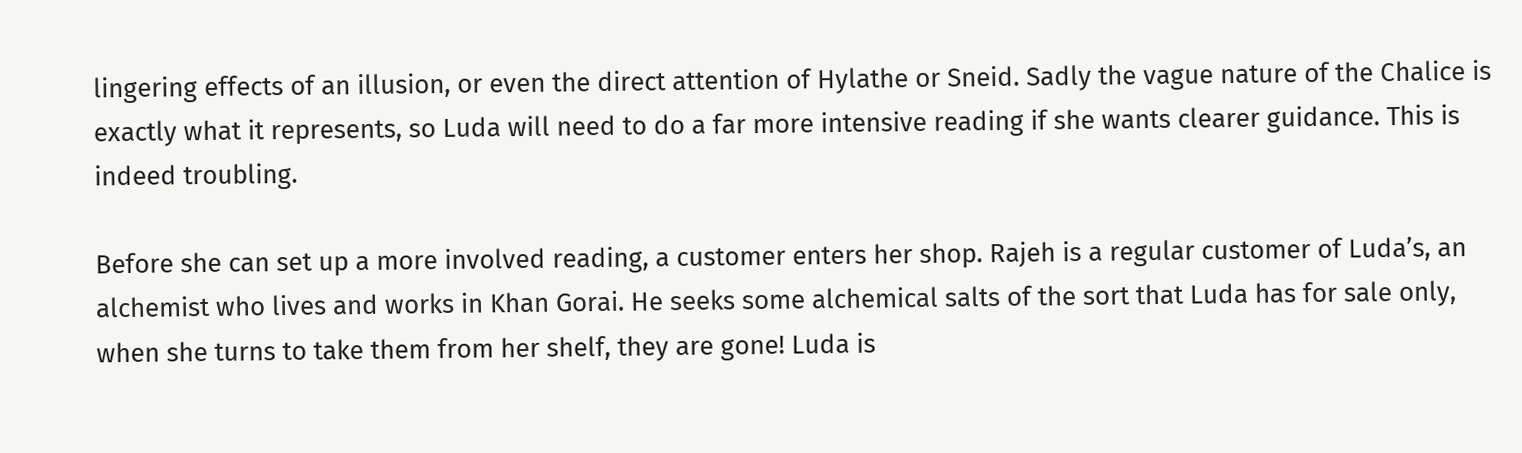lingering effects of an illusion, or even the direct attention of Hylathe or Sneid. Sadly the vague nature of the Chalice is exactly what it represents, so Luda will need to do a far more intensive reading if she wants clearer guidance. This is indeed troubling.

Before she can set up a more involved reading, a customer enters her shop. Rajeh is a regular customer of Luda’s, an alchemist who lives and works in Khan Gorai. He seeks some alchemical salts of the sort that Luda has for sale only, when she turns to take them from her shelf, they are gone! Luda is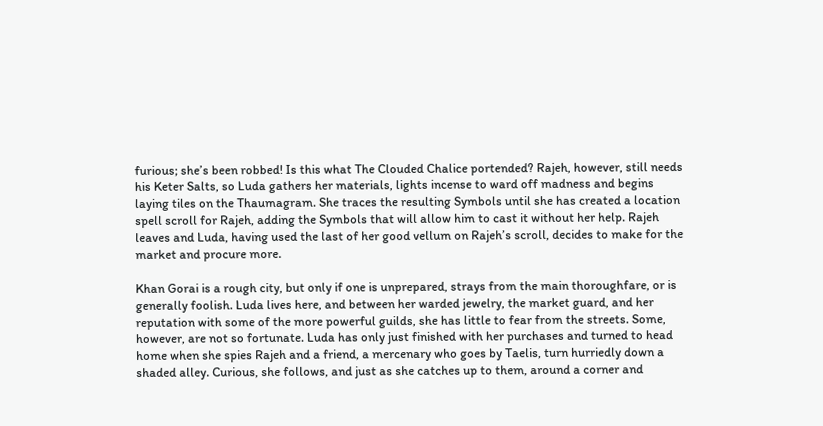furious; she’s been robbed! Is this what The Clouded Chalice portended? Rajeh, however, still needs his Keter Salts, so Luda gathers her materials, lights incense to ward off madness and begins laying tiles on the Thaumagram. She traces the resulting Symbols until she has created a location spell scroll for Rajeh, adding the Symbols that will allow him to cast it without her help. Rajeh leaves and Luda, having used the last of her good vellum on Rajeh’s scroll, decides to make for the market and procure more.

Khan Gorai is a rough city, but only if one is unprepared, strays from the main thoroughfare, or is generally foolish. Luda lives here, and between her warded jewelry, the market guard, and her reputation with some of the more powerful guilds, she has little to fear from the streets. Some, however, are not so fortunate. Luda has only just finished with her purchases and turned to head home when she spies Rajeh and a friend, a mercenary who goes by Taelis, turn hurriedly down a shaded alley. Curious, she follows, and just as she catches up to them, around a corner and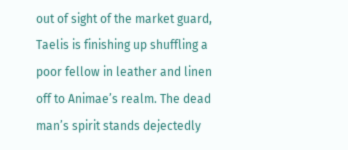out of sight of the market guard, Taelis is finishing up shuffling a poor fellow in leather and linen off to Animae’s realm. The dead man’s spirit stands dejectedly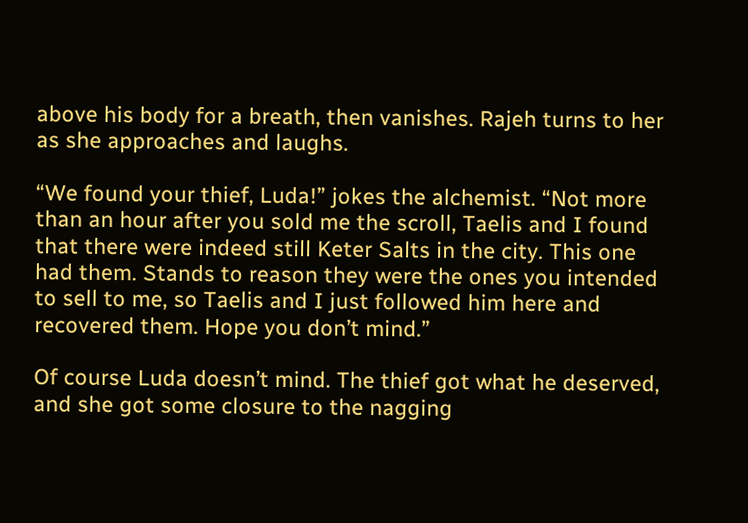above his body for a breath, then vanishes. Rajeh turns to her as she approaches and laughs.

“We found your thief, Luda!” jokes the alchemist. “Not more than an hour after you sold me the scroll, Taelis and I found that there were indeed still Keter Salts in the city. This one had them. Stands to reason they were the ones you intended to sell to me, so Taelis and I just followed him here and recovered them. Hope you don’t mind.”

Of course Luda doesn’t mind. The thief got what he deserved, and she got some closure to the nagging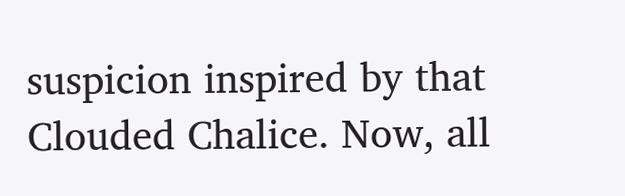suspicion inspired by that Clouded Chalice. Now, all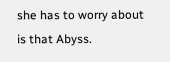she has to worry about is that Abyss.